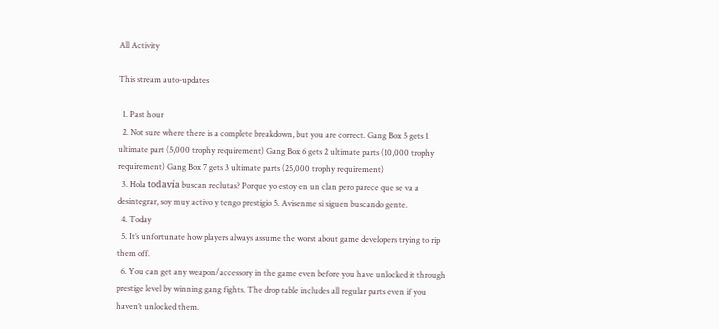All Activity

This stream auto-updates

  1. Past hour
  2. Not sure where there is a complete breakdown, but you are correct. Gang Box 5 gets 1 ultimate part (5,000 trophy requirement) Gang Box 6 gets 2 ultimate parts (10,000 trophy requirement) Gang Box 7 gets 3 ultimate parts (25,000 trophy requirement)
  3. Hola todavía buscan reclutas? Porque yo estoy en un clan pero parece que se va a desintegrar, soy muy activo y tengo prestigio 5. Avisenme si siguen buscando gente.
  4. Today
  5. It’s unfortunate how players always assume the worst about game developers trying to rip them off.
  6. You can get any weapon/accessory in the game even before you have unlocked it through prestige level by winning gang fights. The drop table includes all regular parts even if you haven’t unlocked them.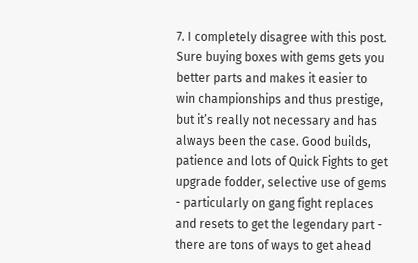7. I completely disagree with this post. Sure buying boxes with gems gets you better parts and makes it easier to win championships and thus prestige, but it’s really not necessary and has always been the case. Good builds, patience and lots of Quick Fights to get upgrade fodder, selective use of gems - particularly on gang fight replaces and resets to get the legendary part - there are tons of ways to get ahead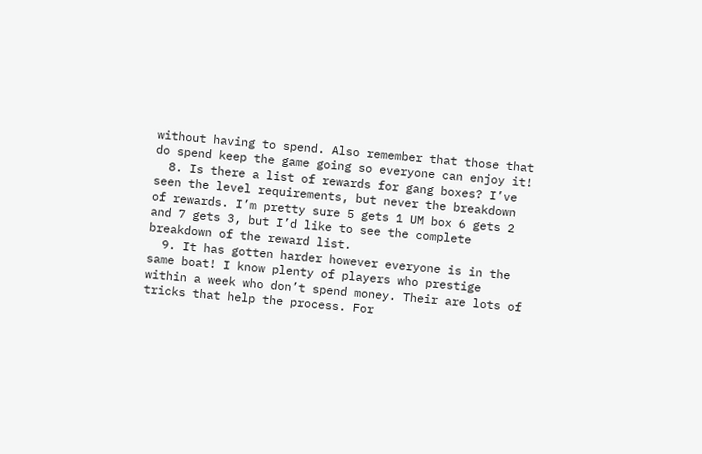without having to spend. Also remember that those that do spend keep the game going so everyone can enjoy it!
  8. Is there a list of rewards for gang boxes? I’ve seen the level requirements, but never the breakdown of rewards. I’m pretty sure 5 gets 1 UM box 6 gets 2 and 7 gets 3, but I’d like to see the complete breakdown of the reward list.
  9. It has gotten harder however everyone is in the same boat! I know plenty of players who prestige within a week who don’t spend money. Their are lots of tricks that help the process. For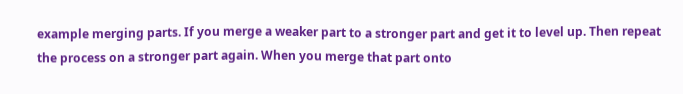example merging parts. If you merge a weaker part to a stronger part and get it to level up. Then repeat the process on a stronger part again. When you merge that part onto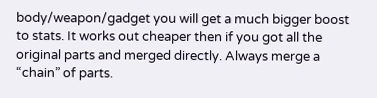body/weapon/gadget you will get a much bigger boost to stats. It works out cheaper then if you got all the original parts and merged directly. Always merge a “chain” of parts.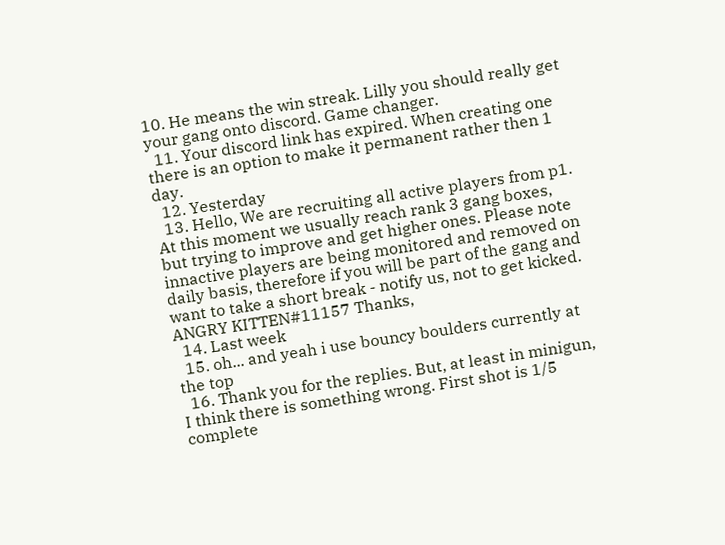10. He means the win streak. Lilly you should really get your gang onto discord. Game changer.
  11. Your discord link has expired. When creating one there is an option to make it permanent rather then 1 day.
  12. Yesterday
  13. Hello, We are recruiting all active players from p1. At this moment we usually reach rank 3 gang boxes, but trying to improve and get higher ones. Please note innactive players are being monitored and removed on daily basis, therefore if you will be part of the gang and want to take a short break - notify us, not to get kicked. ANGRY KITTEN#11157 Thanks,
  14. Last week
  15. oh... and yeah i use bouncy boulders currently at the top
  16. Thank you for the replies. But, at least in minigun, I think there is something wrong. First shot is 1/5 complete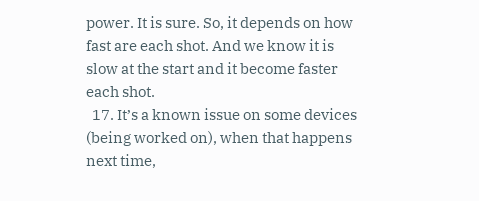power. It is sure. So, it depends on how fast are each shot. And we know it is slow at the start and it become faster each shot.
  17. It’s a known issue on some devices (being worked on), when that happens next time,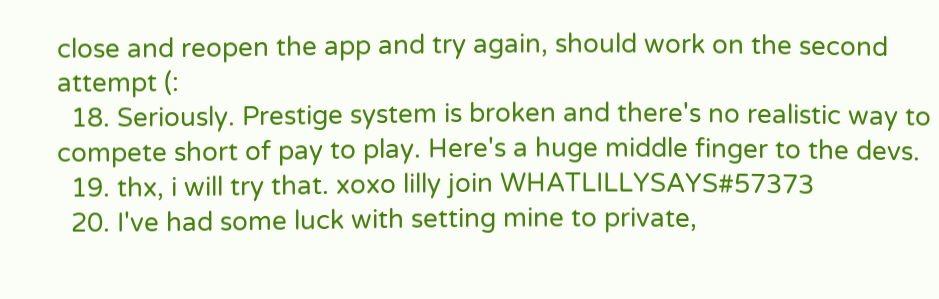close and reopen the app and try again, should work on the second attempt (:
  18. Seriously. Prestige system is broken and there's no realistic way to compete short of pay to play. Here's a huge middle finger to the devs.
  19. thx, i will try that. xoxo lilly join WHATLILLYSAYS#57373
  20. I've had some luck with setting mine to private,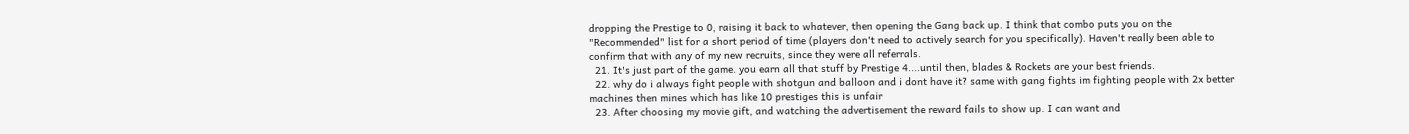dropping the Prestige to 0, raising it back to whatever, then opening the Gang back up. I think that combo puts you on the "Recommended" list for a short period of time (players don't need to actively search for you specifically). Haven't really been able to confirm that with any of my new recruits, since they were all referrals.
  21. It's just part of the game. you earn all that stuff by Prestige 4....until then, blades & Rockets are your best friends.
  22. why do i always fight people with shotgun and balloon and i dont have it? same with gang fights im fighting people with 2x better machines then mines which has like 10 prestiges this is unfair
  23. After choosing my movie gift, and watching the advertisement the reward fails to show up. I can want and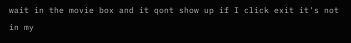wait in the movie box and it qont show up if I click exit it's not in my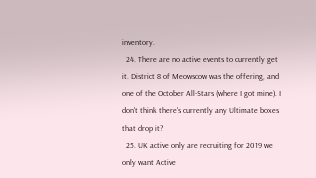inventory.
  24. There are no active events to currently get it. District 8 of Meowscow was the offering, and one of the October All-Stars (where I got mine). I don't think there's currently any Ultimate boxes that drop it?
  25. UK active only are recruiting for 2019 we only want Active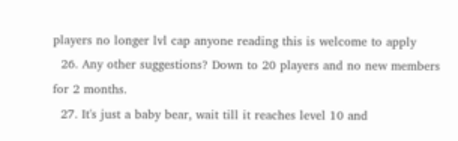players no longer lvl cap anyone reading this is welcome to apply
  26. Any other suggestions? Down to 20 players and no new members for 2 months.
  27. It's just a baby bear, wait till it reaches level 10 and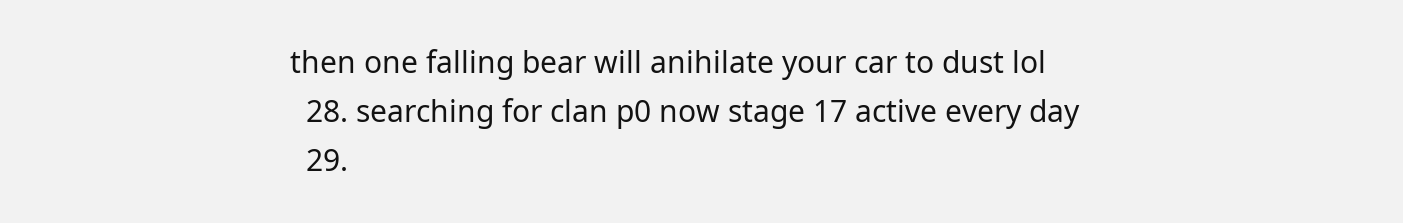then one falling bear will anihilate your car to dust lol
  28. searching for clan p0 now stage 17 active every day
  29.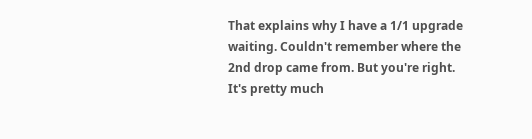That explains why I have a 1/1 upgrade waiting. Couldn't remember where the 2nd drop came from. But you're right. It's pretty much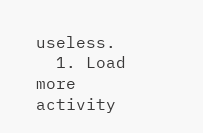useless.
  1. Load more activity